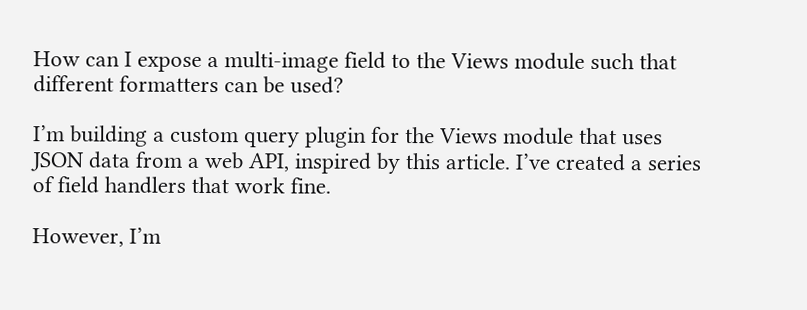How can I expose a multi-image field to the Views module such that different formatters can be used?

I’m building a custom query plugin for the Views module that uses JSON data from a web API, inspired by this article. I’ve created a series of field handlers that work fine.

However, I’m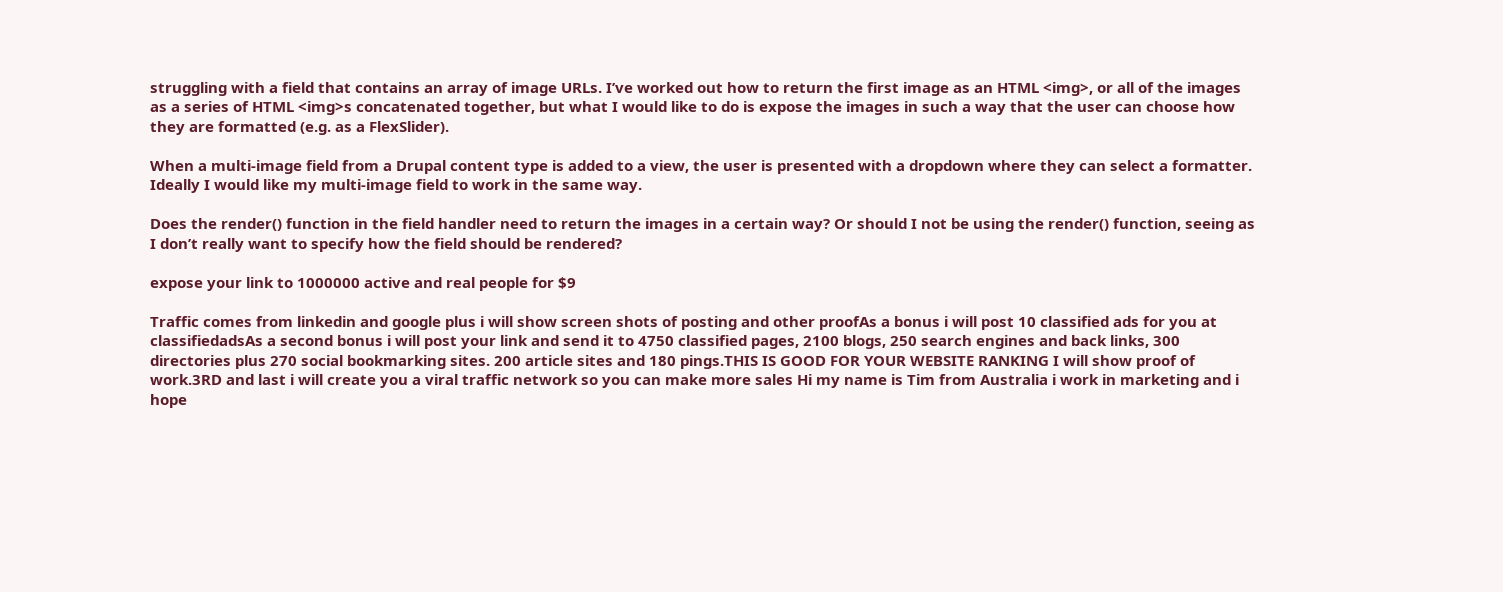struggling with a field that contains an array of image URLs. I’ve worked out how to return the first image as an HTML <img>, or all of the images as a series of HTML <img>s concatenated together, but what I would like to do is expose the images in such a way that the user can choose how they are formatted (e.g. as a FlexSlider).

When a multi-image field from a Drupal content type is added to a view, the user is presented with a dropdown where they can select a formatter. Ideally I would like my multi-image field to work in the same way.

Does the render() function in the field handler need to return the images in a certain way? Or should I not be using the render() function, seeing as I don’t really want to specify how the field should be rendered?

expose your link to 1000000 active and real people for $9

Traffic comes from linkedin and google plus i will show screen shots of posting and other proofAs a bonus i will post 10 classified ads for you at classifiedadsAs a second bonus i will post your link and send it to 4750 classified pages, 2100 blogs, 250 search engines and back links, 300 directories plus 270 social bookmarking sites. 200 article sites and 180 pings.THIS IS GOOD FOR YOUR WEBSITE RANKING I will show proof of work.3RD and last i will create you a viral traffic network so you can make more sales Hi my name is Tim from Australia i work in marketing and i hope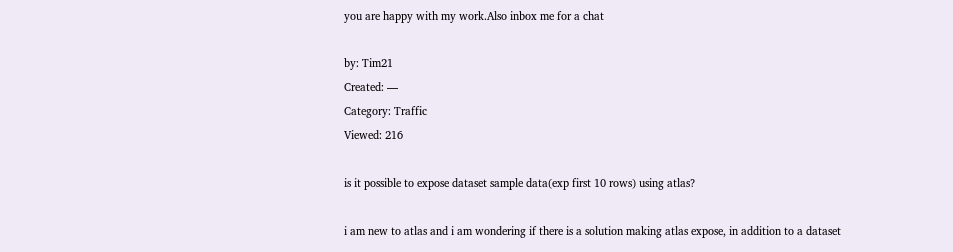you are happy with my work.Also inbox me for a chat

by: Tim21
Created: —
Category: Traffic
Viewed: 216

is it possible to expose dataset sample data(exp first 10 rows) using atlas?

i am new to atlas and i am wondering if there is a solution making atlas expose, in addition to a dataset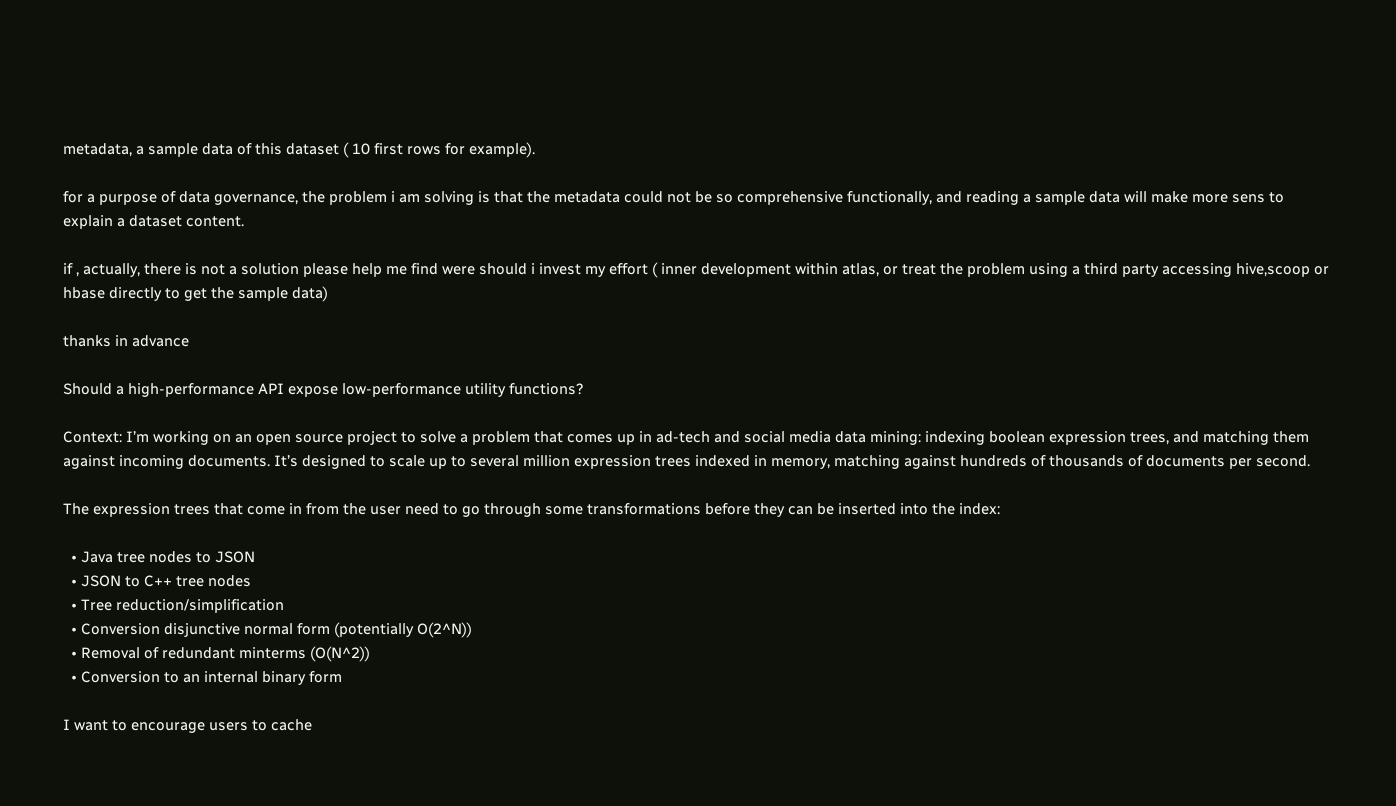metadata, a sample data of this dataset ( 10 first rows for example).

for a purpose of data governance, the problem i am solving is that the metadata could not be so comprehensive functionally, and reading a sample data will make more sens to explain a dataset content.

if , actually, there is not a solution please help me find were should i invest my effort ( inner development within atlas, or treat the problem using a third party accessing hive,scoop or hbase directly to get the sample data)

thanks in advance

Should a high-performance API expose low-performance utility functions?

Context: I’m working on an open source project to solve a problem that comes up in ad-tech and social media data mining: indexing boolean expression trees, and matching them against incoming documents. It’s designed to scale up to several million expression trees indexed in memory, matching against hundreds of thousands of documents per second.

The expression trees that come in from the user need to go through some transformations before they can be inserted into the index:

  • Java tree nodes to JSON
  • JSON to C++ tree nodes
  • Tree reduction/simplification
  • Conversion disjunctive normal form (potentially O(2^N))
  • Removal of redundant minterms (O(N^2))
  • Conversion to an internal binary form

I want to encourage users to cache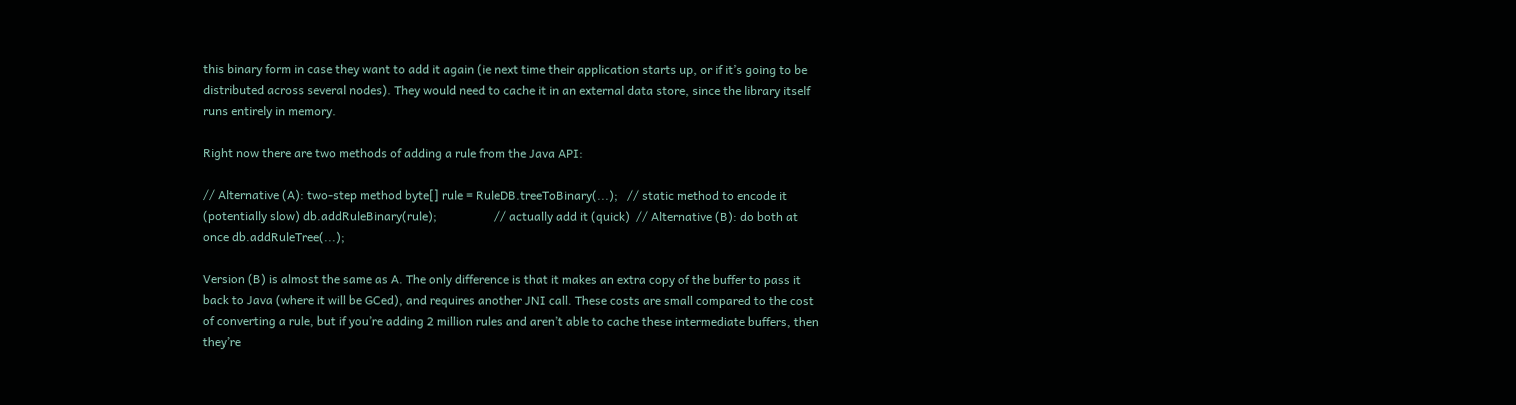this binary form in case they want to add it again (ie next time their application starts up, or if it’s going to be distributed across several nodes). They would need to cache it in an external data store, since the library itself runs entirely in memory.

Right now there are two methods of adding a rule from the Java API:

// Alternative (A): two-step method byte[] rule = RuleDB.treeToBinary(...);   // static method to encode it (potentially slow) db.addRuleBinary(rule);                   // actually add it (quick)  // Alternative (B): do both at once db.addRuleTree(...);

Version (B) is almost the same as A. The only difference is that it makes an extra copy of the buffer to pass it back to Java (where it will be GCed), and requires another JNI call. These costs are small compared to the cost of converting a rule, but if you’re adding 2 million rules and aren’t able to cache these intermediate buffers, then they’re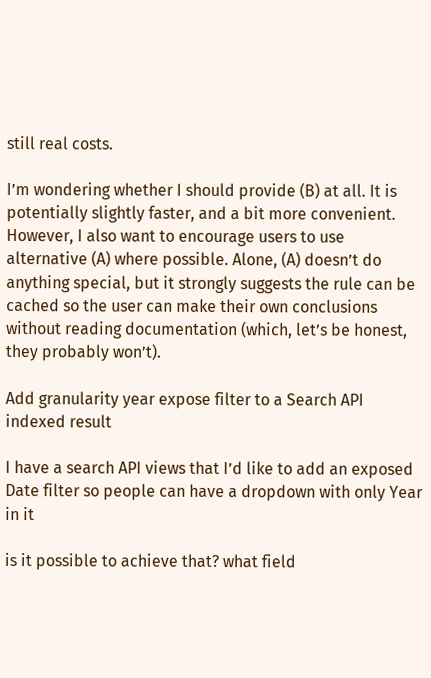still real costs.

I’m wondering whether I should provide (B) at all. It is potentially slightly faster, and a bit more convenient. However, I also want to encourage users to use alternative (A) where possible. Alone, (A) doesn’t do anything special, but it strongly suggests the rule can be cached so the user can make their own conclusions without reading documentation (which, let’s be honest, they probably won’t).

Add granularity year expose filter to a Search API indexed result

I have a search API views that I’d like to add an exposed Date filter so people can have a dropdown with only Year in it

is it possible to achieve that? what field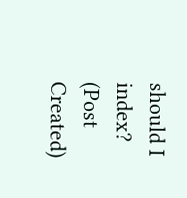should I index? (Post Created)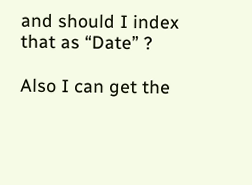and should I index that as “Date” ?

Also I can get the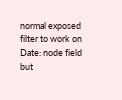normal exposed filter to work on Date: node field but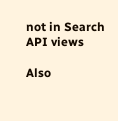not in Search API views

Also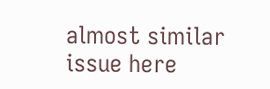almost similar issue here